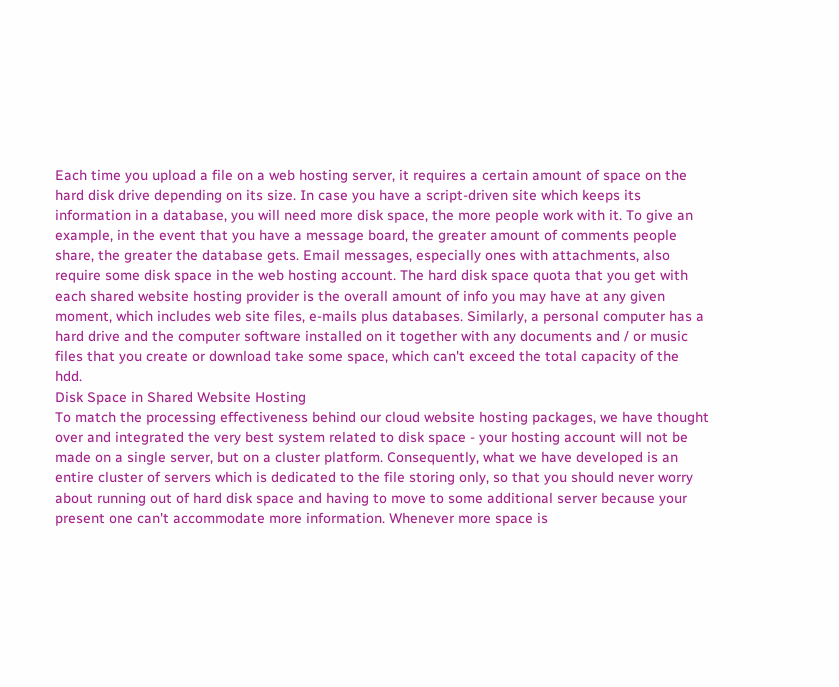Each time you upload a file on a web hosting server, it requires a certain amount of space on the hard disk drive depending on its size. In case you have a script-driven site which keeps its information in a database, you will need more disk space, the more people work with it. To give an example, in the event that you have a message board, the greater amount of comments people share, the greater the database gets. Email messages, especially ones with attachments, also require some disk space in the web hosting account. The hard disk space quota that you get with each shared website hosting provider is the overall amount of info you may have at any given moment, which includes web site files, e-mails plus databases. Similarly, a personal computer has a hard drive and the computer software installed on it together with any documents and / or music files that you create or download take some space, which can't exceed the total capacity of the hdd.
Disk Space in Shared Website Hosting
To match the processing effectiveness behind our cloud website hosting packages, we have thought over and integrated the very best system related to disk space - your hosting account will not be made on a single server, but on a cluster platform. Consequently, what we have developed is an entire cluster of servers which is dedicated to the file storing only, so that you should never worry about running out of hard disk space and having to move to some additional server because your present one can't accommodate more information. Whenever more space is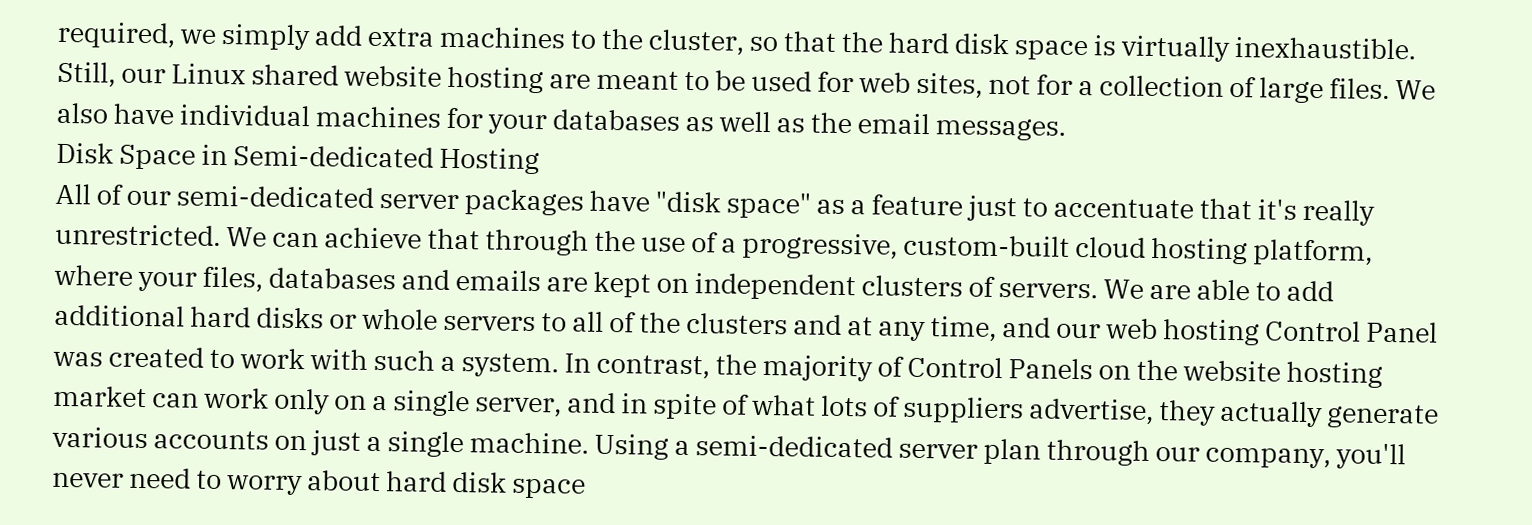required, we simply add extra machines to the cluster, so that the hard disk space is virtually inexhaustible. Still, our Linux shared website hosting are meant to be used for web sites, not for a collection of large files. We also have individual machines for your databases as well as the email messages.
Disk Space in Semi-dedicated Hosting
All of our semi-dedicated server packages have "disk space" as a feature just to accentuate that it's really unrestricted. We can achieve that through the use of a progressive, custom-built cloud hosting platform, where your files, databases and emails are kept on independent clusters of servers. We are able to add additional hard disks or whole servers to all of the clusters and at any time, and our web hosting Control Panel was created to work with such a system. In contrast, the majority of Control Panels on the website hosting market can work only on a single server, and in spite of what lots of suppliers advertise, they actually generate various accounts on just a single machine. Using a semi-dedicated server plan through our company, you'll never need to worry about hard disk space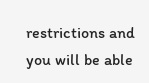restrictions and you will be able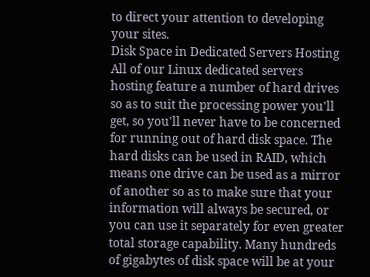to direct your attention to developing your sites.
Disk Space in Dedicated Servers Hosting
All of our Linux dedicated servers hosting feature a number of hard drives so as to suit the processing power you'll get, so you'll never have to be concerned for running out of hard disk space. The hard disks can be used in RAID, which means one drive can be used as a mirror of another so as to make sure that your information will always be secured, or you can use it separately for even greater total storage capability. Many hundreds of gigabytes of disk space will be at your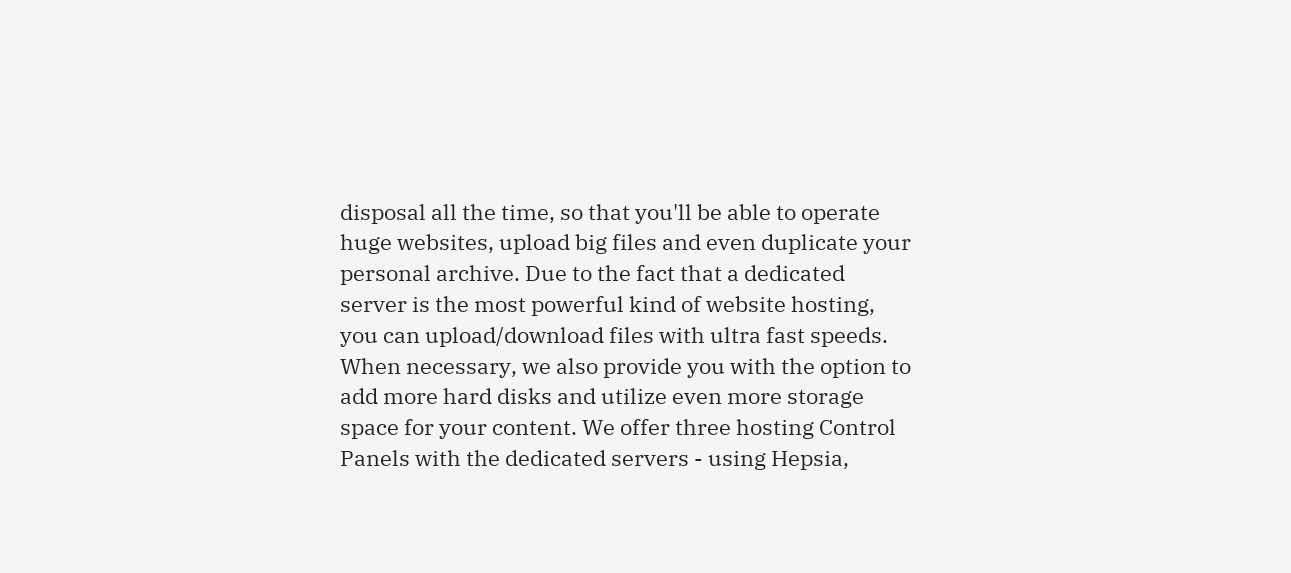disposal all the time, so that you'll be able to operate huge websites, upload big files and even duplicate your personal archive. Due to the fact that a dedicated server is the most powerful kind of website hosting, you can upload/download files with ultra fast speeds. When necessary, we also provide you with the option to add more hard disks and utilize even more storage space for your content. We offer three hosting Control Panels with the dedicated servers - using Hepsia,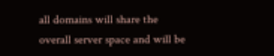all domains will share the overall server space and will be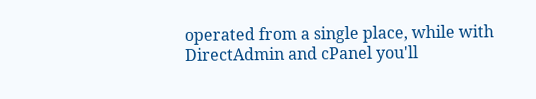operated from a single place, while with DirectAdmin and cPanel you'll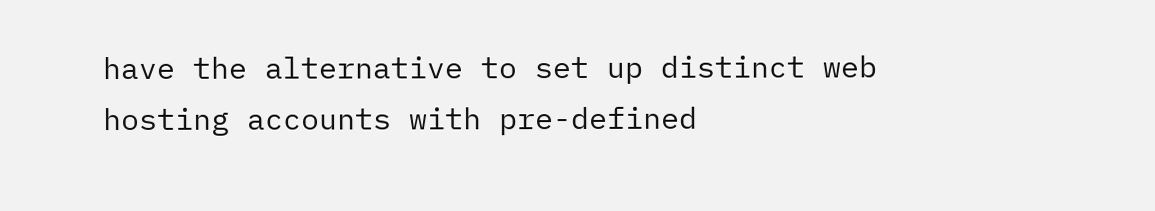have the alternative to set up distinct web hosting accounts with pre-defined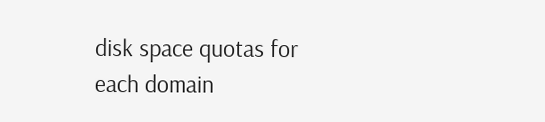disk space quotas for each domain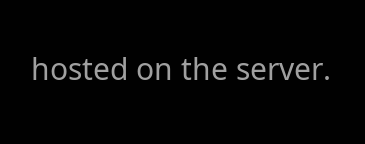hosted on the server.